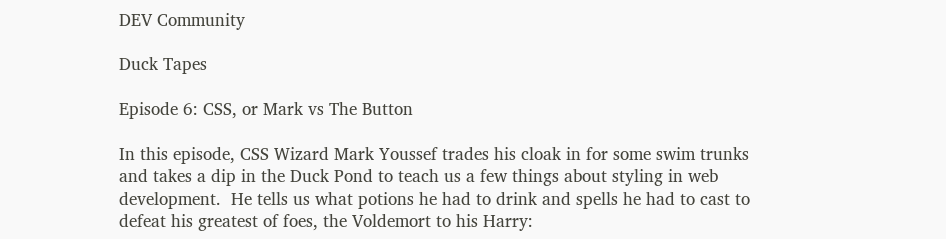DEV Community

Duck Tapes

Episode 6: CSS, or Mark vs The Button

In this episode, CSS Wizard Mark Youssef trades his cloak in for some swim trunks and takes a dip in the Duck Pond to teach us a few things about styling in web development.  He tells us what potions he had to drink and spells he had to cast to defeat his greatest of foes, the Voldemort to his Harry: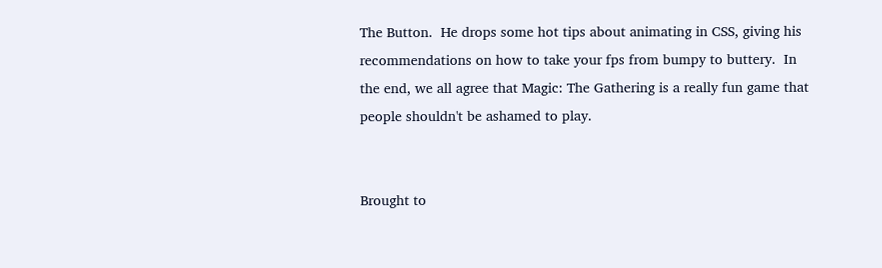The Button.  He drops some hot tips about animating in CSS, giving his recommendations on how to take your fps from bumpy to buttery.  In the end, we all agree that Magic: The Gathering is a really fun game that people shouldn't be ashamed to play.


Brought to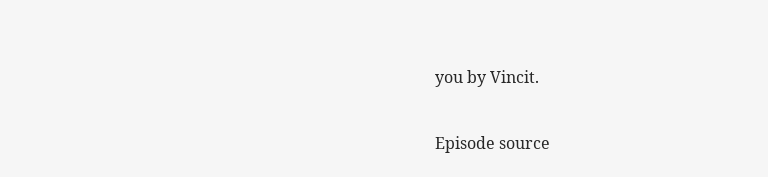you by Vincit.

Episode source